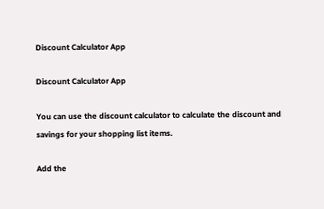Discount Calculator App

Discount Calculator App

You can use the discount calculator to calculate the discount and savings for your shopping list items.

Add the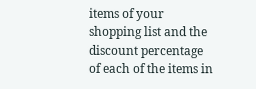items of your shopping list and the discount percentage of each of the items in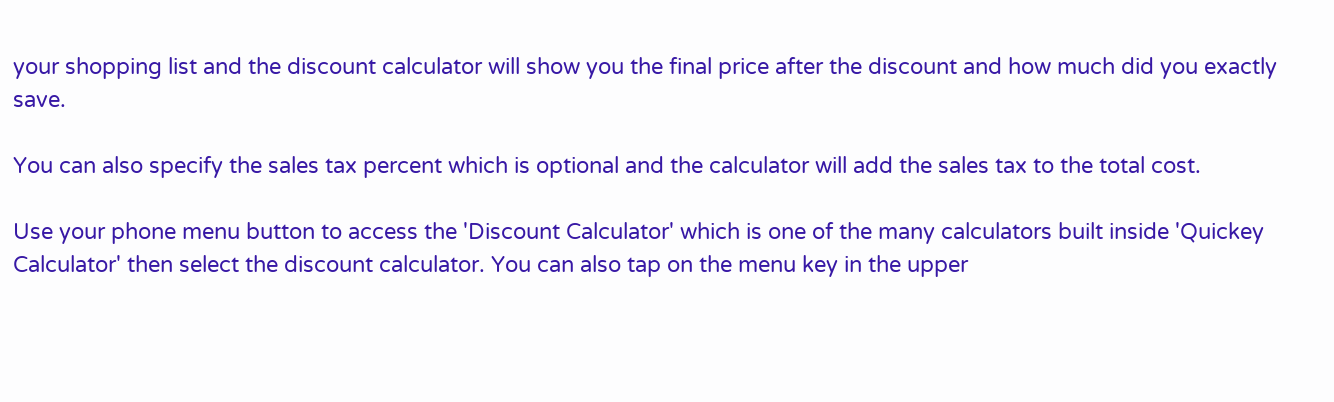your shopping list and the discount calculator will show you the final price after the discount and how much did you exactly save.

You can also specify the sales tax percent which is optional and the calculator will add the sales tax to the total cost.

Use your phone menu button to access the 'Discount Calculator' which is one of the many calculators built inside 'Quickey Calculator' then select the discount calculator. You can also tap on the menu key in the upper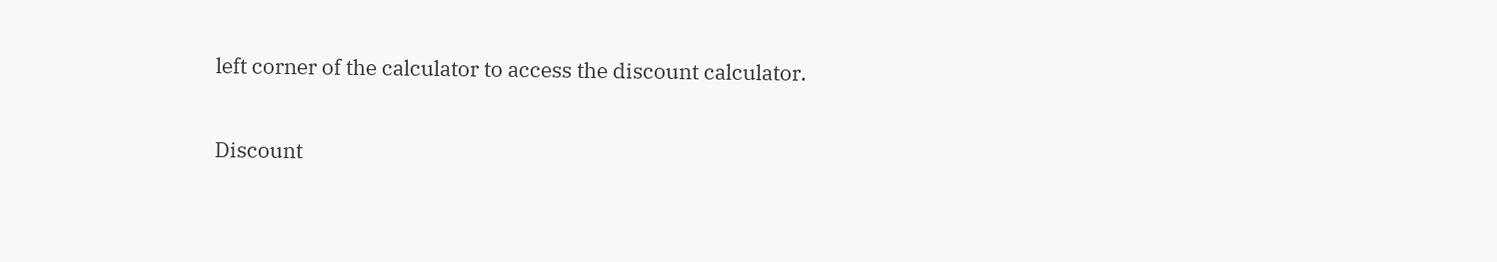left corner of the calculator to access the discount calculator.

Discount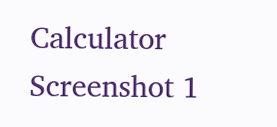Calculator Screenshot 1